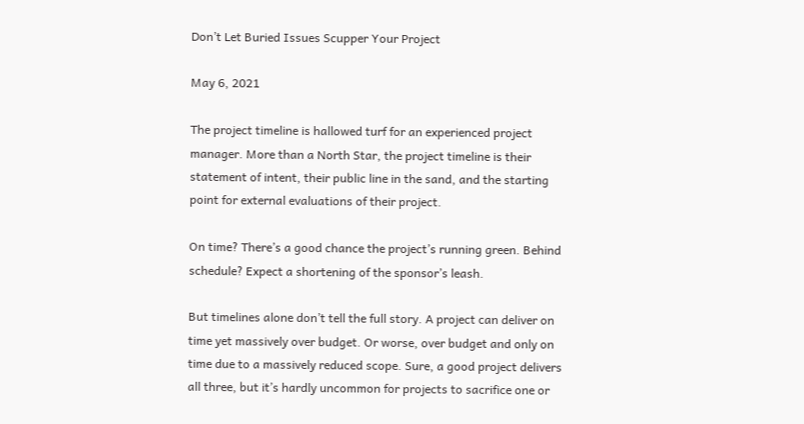Don’t Let Buried Issues Scupper Your Project

May 6, 2021

The project timeline is hallowed turf for an experienced project manager. More than a North Star, the project timeline is their statement of intent, their public line in the sand, and the starting point for external evaluations of their project.

On time? There’s a good chance the project’s running green. Behind schedule? Expect a shortening of the sponsor’s leash.

But timelines alone don’t tell the full story. A project can deliver on time yet massively over budget. Or worse, over budget and only on time due to a massively reduced scope. Sure, a good project delivers all three, but it’s hardly uncommon for projects to sacrifice one or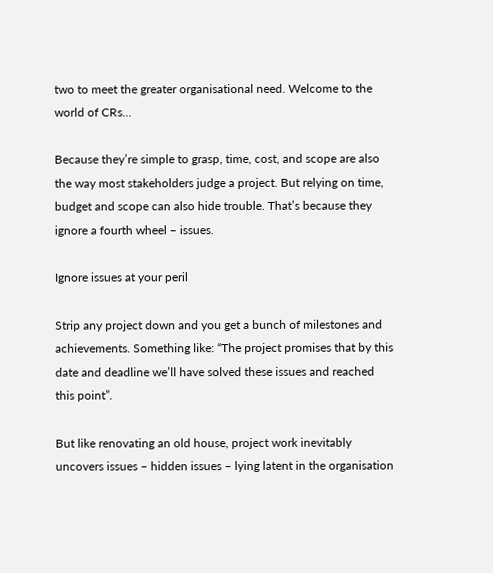two to meet the greater organisational need. Welcome to the world of CRs…

Because they’re simple to grasp, time, cost, and scope are also the way most stakeholders judge a project. But relying on time, budget and scope can also hide trouble. That’s because they ignore a fourth wheel – issues.

Ignore issues at your peril

Strip any project down and you get a bunch of milestones and achievements. Something like: “The project promises that by this date and deadline we’ll have solved these issues and reached this point”.

But like renovating an old house, project work inevitably uncovers issues – hidden issues – lying latent in the organisation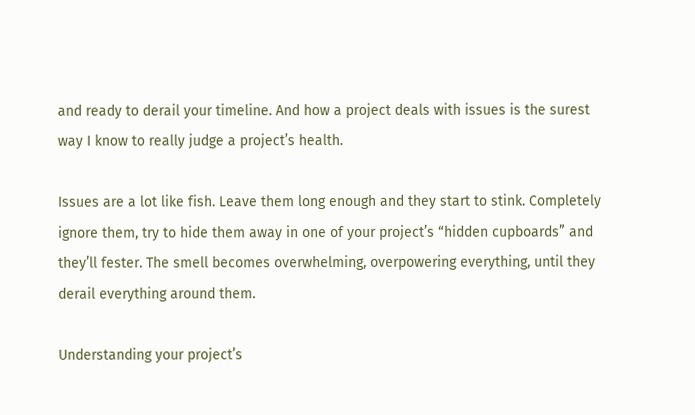and ready to derail your timeline. And how a project deals with issues is the surest way I know to really judge a project’s health.

Issues are a lot like fish. Leave them long enough and they start to stink. Completely ignore them, try to hide them away in one of your project’s “hidden cupboards” and they’ll fester. The smell becomes overwhelming, overpowering everything, until they derail everything around them.

Understanding your project’s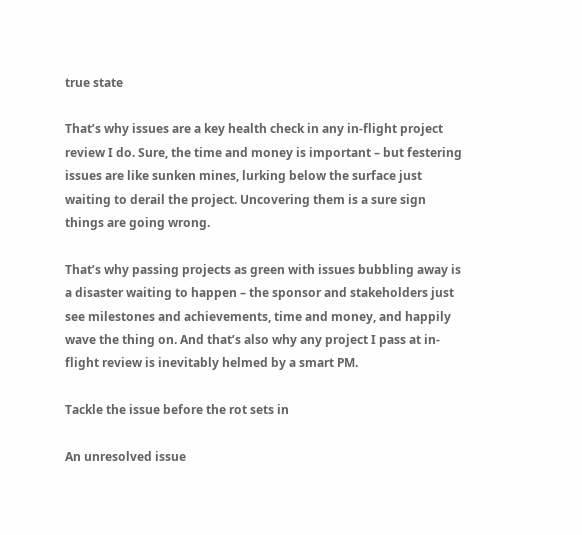true state

That’s why issues are a key health check in any in-flight project review I do. Sure, the time and money is important – but festering issues are like sunken mines, lurking below the surface just waiting to derail the project. Uncovering them is a sure sign things are going wrong.

That’s why passing projects as green with issues bubbling away is a disaster waiting to happen – the sponsor and stakeholders just see milestones and achievements, time and money, and happily wave the thing on. And that’s also why any project I pass at in-flight review is inevitably helmed by a smart PM.

Tackle the issue before the rot sets in

An unresolved issue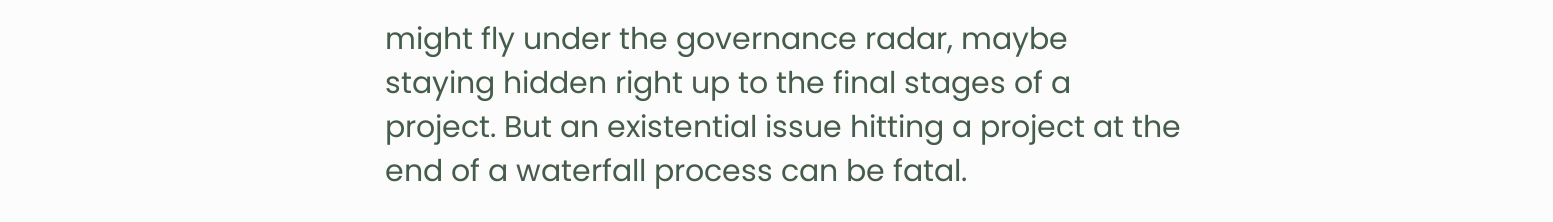might fly under the governance radar, maybe staying hidden right up to the final stages of a project. But an existential issue hitting a project at the end of a waterfall process can be fatal.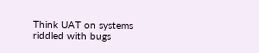Think UAT on systems riddled with bugs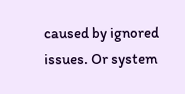caused by ignored issues. Or system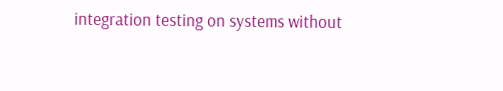integration testing on systems without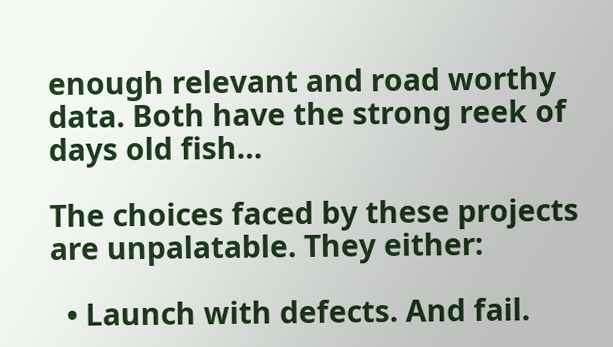enough relevant and road worthy data. Both have the strong reek of days old fish…

The choices faced by these projects are unpalatable. They either:

  • Launch with defects. And fail.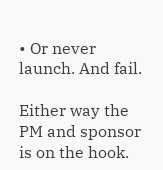• Or never launch. And fail.

Either way the PM and sponsor is on the hook.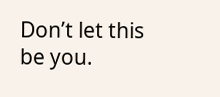Don’t let this be you.